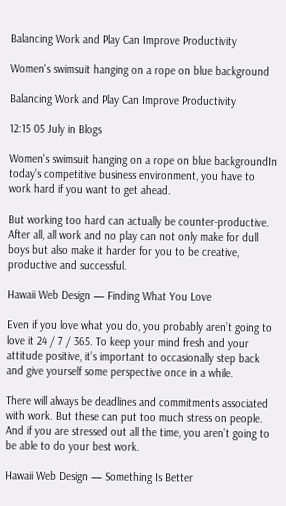Balancing Work and Play Can Improve Productivity

Women's swimsuit hanging on a rope on blue background

Balancing Work and Play Can Improve Productivity

12:15 05 July in Blogs

Women's swimsuit hanging on a rope on blue backgroundIn today’s competitive business environment, you have to work hard if you want to get ahead.

But working too hard can actually be counter-productive. After all, all work and no play can not only make for dull boys but also make it harder for you to be creative, productive and successful.

Hawaii Web Design — Finding What You Love

Even if you love what you do, you probably aren’t going to love it 24 / 7 / 365. To keep your mind fresh and your attitude positive, it’s important to occasionally step back and give yourself some perspective once in a while.

There will always be deadlines and commitments associated with work. But these can put too much stress on people. And if you are stressed out all the time, you aren’t going to be able to do your best work.

Hawaii Web Design — Something Is Better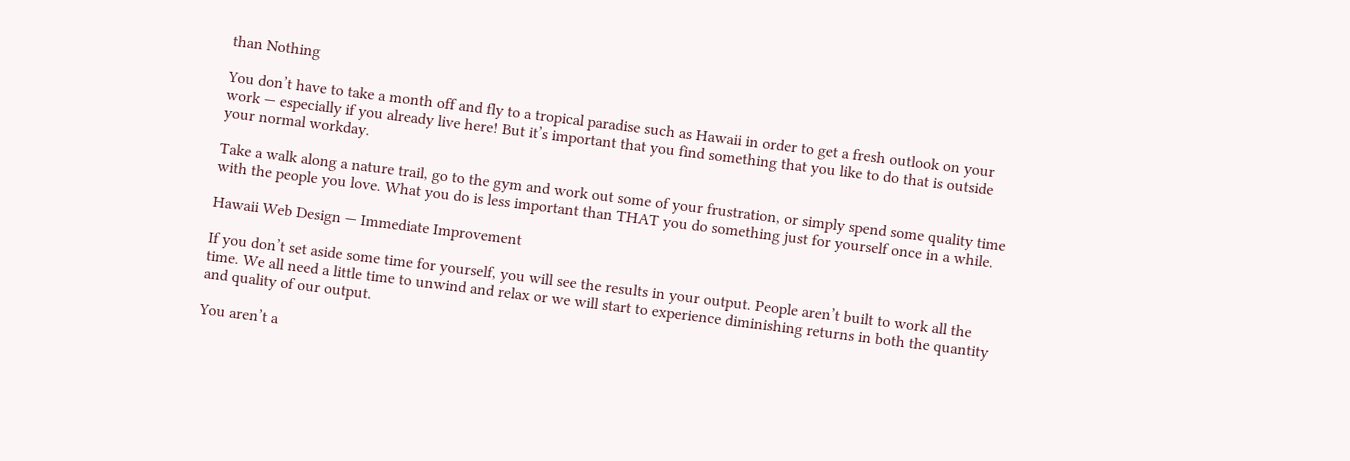than Nothing

You don’t have to take a month off and fly to a tropical paradise such as Hawaii in order to get a fresh outlook on your work — especially if you already live here! But it’s important that you find something that you like to do that is outside your normal workday.

Take a walk along a nature trail, go to the gym and work out some of your frustration, or simply spend some quality time with the people you love. What you do is less important than THAT you do something just for yourself once in a while.

Hawaii Web Design — Immediate Improvement

If you don’t set aside some time for yourself, you will see the results in your output. People aren’t built to work all the time. We all need a little time to unwind and relax or we will start to experience diminishing returns in both the quantity and quality of our output.

You aren’t a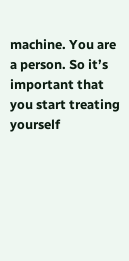machine. You are a person. So it’s important that you start treating yourself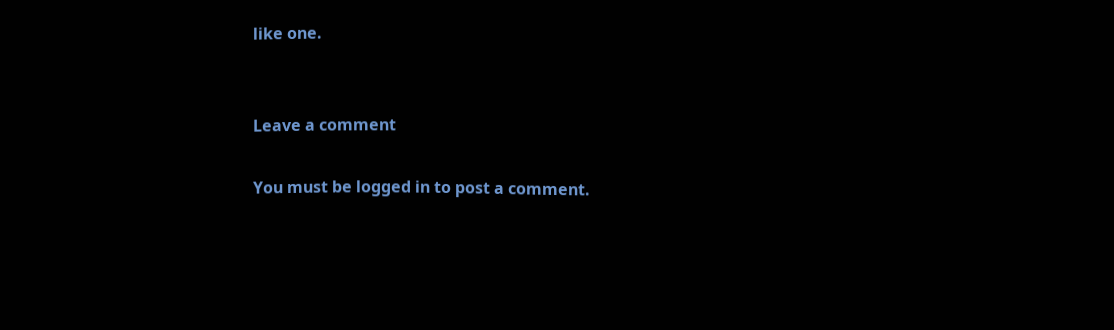like one.


Leave a comment

You must be logged in to post a comment.